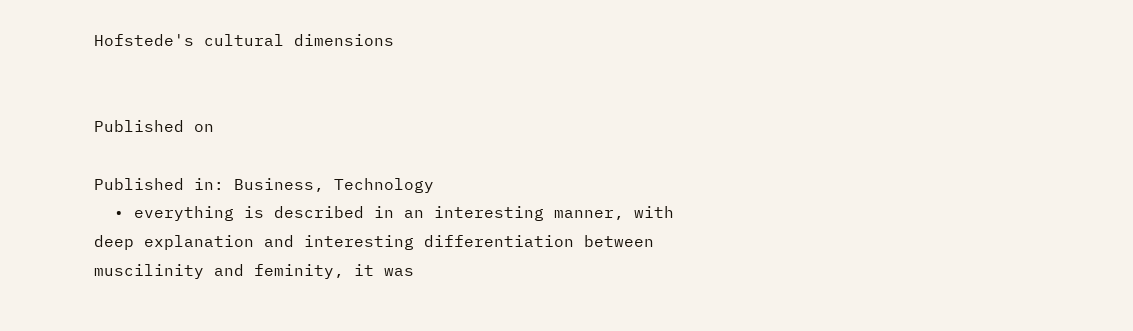Hofstede's cultural dimensions


Published on

Published in: Business, Technology
  • everything is described in an interesting manner, with deep explanation and interesting differentiation between muscilinity and feminity, it was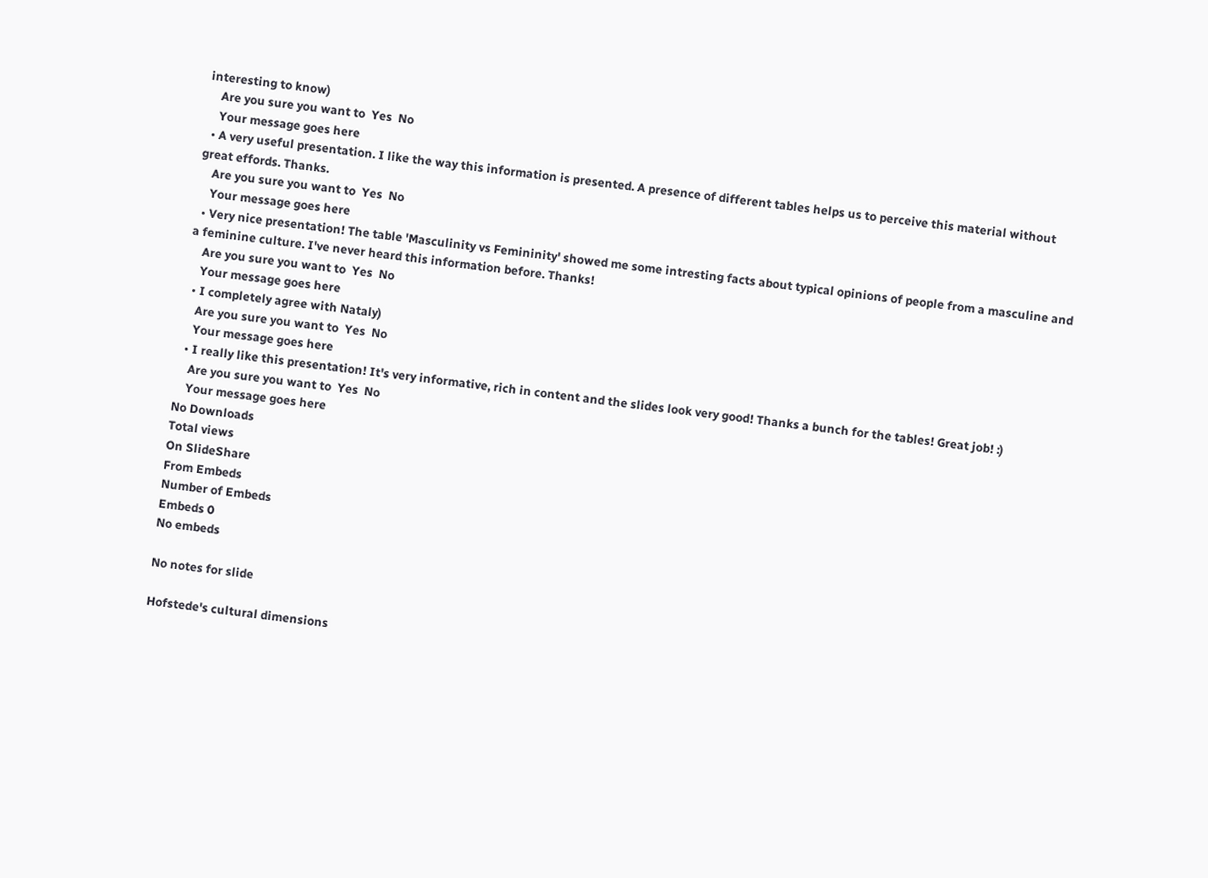interesting to know)
    Are you sure you want to  Yes  No
    Your message goes here
  • A very useful presentation. I like the way this information is presented. A presence of different tables helps us to perceive this material without great effords. Thanks.
    Are you sure you want to  Yes  No
    Your message goes here
  • Very nice presentation! The table 'Masculinity vs Femininity' showed me some intresting facts about typical opinions of people from a masculine and a feminine culture. I've never heard this information before. Thanks!
    Are you sure you want to  Yes  No
    Your message goes here
  • I completely agree with Nataly)
    Are you sure you want to  Yes  No
    Your message goes here
  • I really like this presentation! It's very informative, rich in content and the slides look very good! Thanks a bunch for the tables! Great job! :)
    Are you sure you want to  Yes  No
    Your message goes here
No Downloads
Total views
On SlideShare
From Embeds
Number of Embeds
Embeds 0
No embeds

No notes for slide

Hofstede's cultural dimensions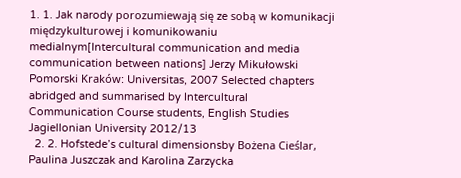1. 1. Jak narody porozumiewają się ze sobą w komunikacji międzykulturowej i komunikowaniu medialnym[Intercultural communication and media communication between nations] Jerzy Mikułowski Pomorski Kraków: Universitas, 2007 Selected chapters abridged and summarised by Intercultural Communication Course students, English Studies Jagiellonian University 2012/13
  2. 2. Hofstede’s cultural dimensionsby Bożena Cieślar, Paulina Juszczak and Karolina Zarzycka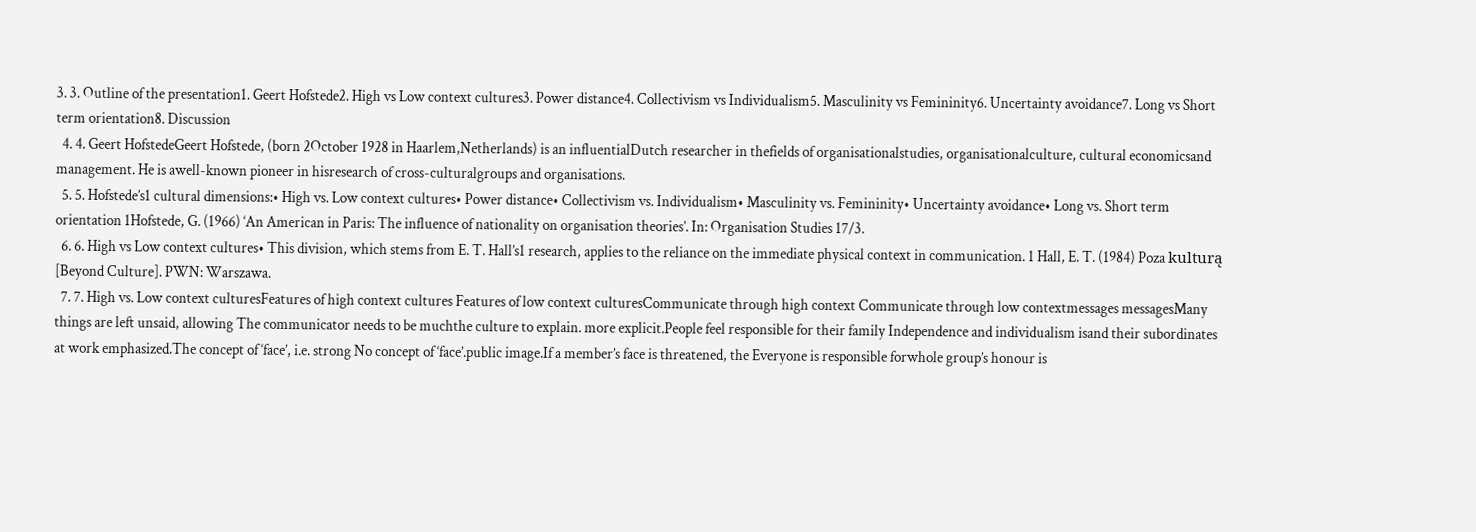3. 3. Outline of the presentation1. Geert Hofstede2. High vs Low context cultures3. Power distance4. Collectivism vs Individualism5. Masculinity vs Femininity6. Uncertainty avoidance7. Long vs Short term orientation8. Discussion
  4. 4. Geert HofstedeGeert Hofstede, (born 2October 1928 in Haarlem,Netherlands) is an influentialDutch researcher in thefields of organisationalstudies, organisationalculture, cultural economicsand management. He is awell-known pioneer in hisresearch of cross-culturalgroups and organisations.
  5. 5. Hofstede’s1 cultural dimensions:• High vs. Low context cultures• Power distance• Collectivism vs. Individualism• Masculinity vs. Femininity• Uncertainty avoidance• Long vs. Short term orientation 1Hofstede, G. (1966) ‘An American in Paris: The influence of nationality on organisation theories’. In: Organisation Studies 17/3.
  6. 6. High vs Low context cultures• This division, which stems from E. T. Hall’s1 research, applies to the reliance on the immediate physical context in communication. 1 Hall, E. T. (1984) Poza kulturą [Beyond Culture]. PWN: Warszawa.
  7. 7. High vs. Low context culturesFeatures of high context cultures Features of low context culturesCommunicate through high context Communicate through low contextmessages messagesMany things are left unsaid, allowing The communicator needs to be muchthe culture to explain. more explicit.People feel responsible for their family Independence and individualism isand their subordinates at work emphasized.The concept of ‘face’, i.e. strong No concept of ‘face’.public image.If a member’s face is threatened, the Everyone is responsible forwhole group’s honour is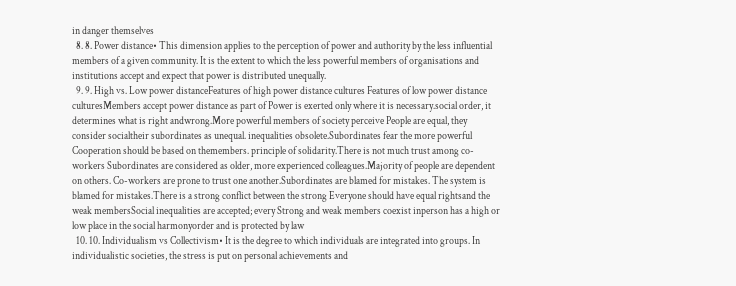in danger themselves
  8. 8. Power distance• This dimension applies to the perception of power and authority by the less influential members of a given community. It is the extent to which the less powerful members of organisations and institutions accept and expect that power is distributed unequally.
  9. 9. High vs. Low power distanceFeatures of high power distance cultures Features of low power distance culturesMembers accept power distance as part of Power is exerted only where it is necessary.social order, it determines what is right andwrong.More powerful members of society perceive People are equal, they consider socialtheir subordinates as unequal. inequalities obsolete.Subordinates fear the more powerful Cooperation should be based on themembers. principle of solidarity.There is not much trust among co-workers Subordinates are considered as older, more experienced colleagues.Majority of people are dependent on others. Co-workers are prone to trust one another.Subordinates are blamed for mistakes. The system is blamed for mistakes.There is a strong conflict between the strong Everyone should have equal rightsand the weak membersSocial inequalities are accepted; every Strong and weak members coexist inperson has a high or low place in the social harmonyorder and is protected by law
  10. 10. Individualism vs Collectivism• It is the degree to which individuals are integrated into groups. In individualistic societies, the stress is put on personal achievements and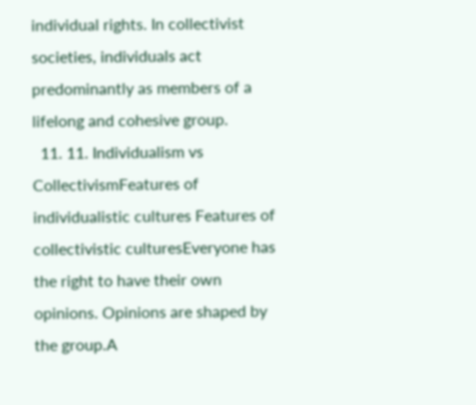individual rights. In collectivist societies, individuals act predominantly as members of a lifelong and cohesive group.
  11. 11. Individualism vs CollectivismFeatures of individualistic cultures Features of collectivistic culturesEveryone has the right to have their own opinions. Opinions are shaped by the group.A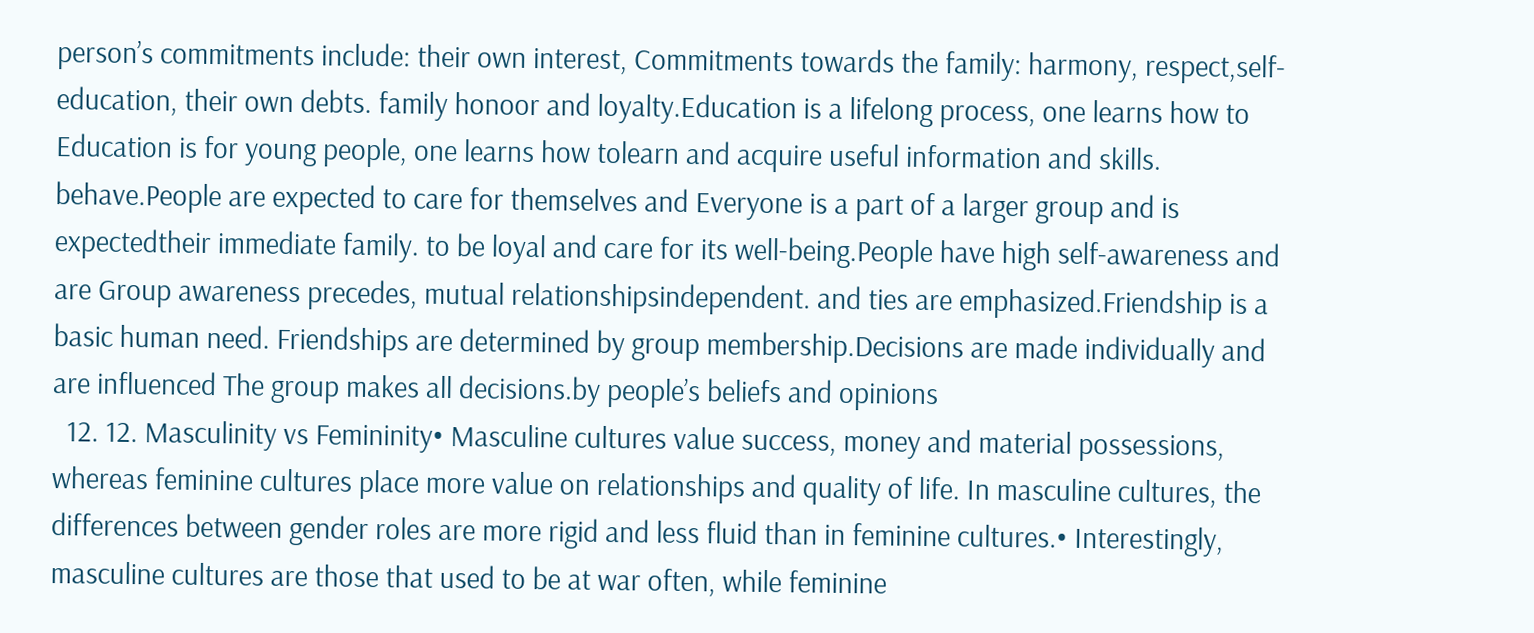person’s commitments include: their own interest, Commitments towards the family: harmony, respect,self-education, their own debts. family honoor and loyalty.Education is a lifelong process, one learns how to Education is for young people, one learns how tolearn and acquire useful information and skills. behave.People are expected to care for themselves and Everyone is a part of a larger group and is expectedtheir immediate family. to be loyal and care for its well-being.People have high self-awareness and are Group awareness precedes, mutual relationshipsindependent. and ties are emphasized.Friendship is a basic human need. Friendships are determined by group membership.Decisions are made individually and are influenced The group makes all decisions.by people’s beliefs and opinions
  12. 12. Masculinity vs Femininity• Masculine cultures value success, money and material possessions, whereas feminine cultures place more value on relationships and quality of life. In masculine cultures, the differences between gender roles are more rigid and less fluid than in feminine cultures.• Interestingly, masculine cultures are those that used to be at war often, while feminine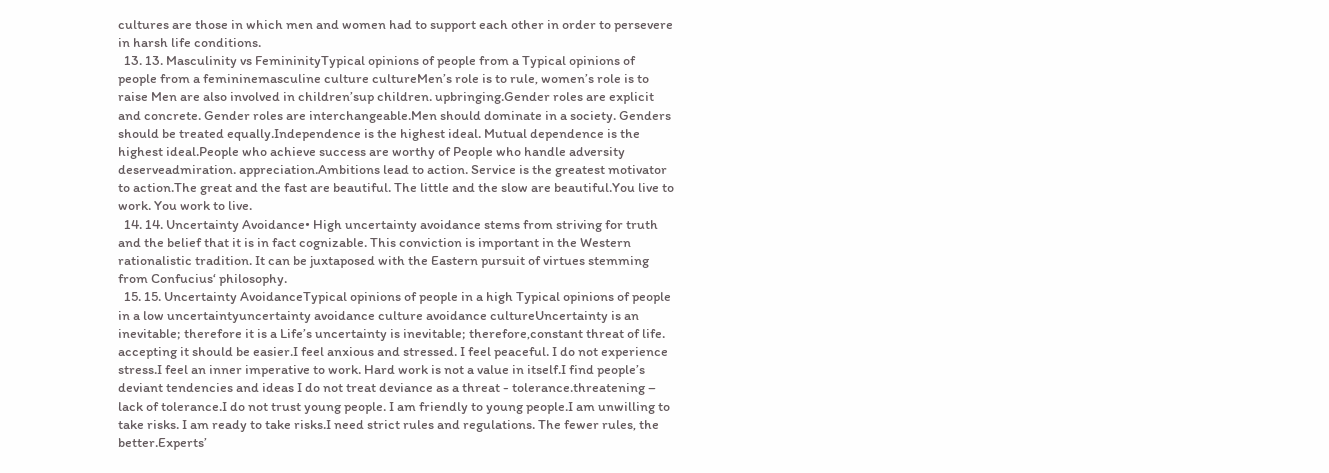cultures are those in which men and women had to support each other in order to persevere in harsh life conditions.
  13. 13. Masculinity vs FemininityTypical opinions of people from a Typical opinions of people from a femininemasculine culture cultureMen’s role is to rule, women’s role is to raise Men are also involved in children’sup children. upbringing.Gender roles are explicit and concrete. Gender roles are interchangeable.Men should dominate in a society. Genders should be treated equally.Independence is the highest ideal. Mutual dependence is the highest ideal.People who achieve success are worthy of People who handle adversity deserveadmiration. appreciation.Ambitions lead to action. Service is the greatest motivator to action.The great and the fast are beautiful. The little and the slow are beautiful.You live to work. You work to live.
  14. 14. Uncertainty Avoidance• High uncertainty avoidance stems from striving for truth and the belief that it is in fact cognizable. This conviction is important in the Western rationalistic tradition. It can be juxtaposed with the Eastern pursuit of virtues stemming from Confucius‘ philosophy.
  15. 15. Uncertainty AvoidanceTypical opinions of people in a high Typical opinions of people in a low uncertaintyuncertainty avoidance culture avoidance cultureUncertainty is an inevitable; therefore it is a Life’s uncertainty is inevitable; therefore,constant threat of life. accepting it should be easier.I feel anxious and stressed. I feel peaceful. I do not experience stress.I feel an inner imperative to work. Hard work is not a value in itself.I find people’s deviant tendencies and ideas I do not treat deviance as a threat - tolerance.threatening – lack of tolerance.I do not trust young people. I am friendly to young people.I am unwilling to take risks. I am ready to take risks.I need strict rules and regulations. The fewer rules, the better.Experts’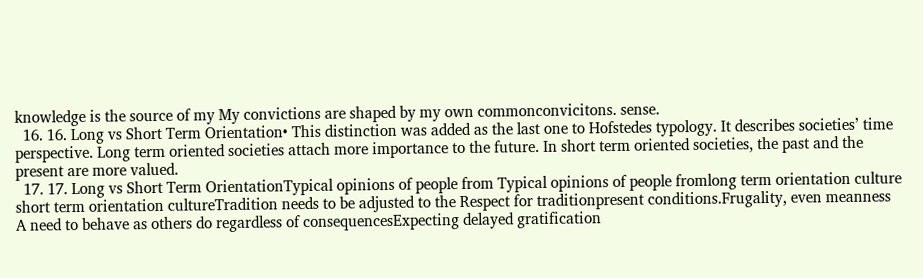knowledge is the source of my My convictions are shaped by my own commonconvicitons. sense.
  16. 16. Long vs Short Term Orientation• This distinction was added as the last one to Hofstedes typology. It describes societies’ time perspective. Long term oriented societies attach more importance to the future. In short term oriented societies, the past and the present are more valued.
  17. 17. Long vs Short Term OrientationTypical opinions of people from Typical opinions of people fromlong term orientation culture short term orientation cultureTradition needs to be adjusted to the Respect for traditionpresent conditions.Frugality, even meanness A need to behave as others do regardless of consequencesExpecting delayed gratification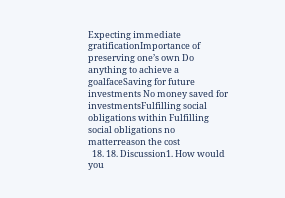Expecting immediate gratificationImportance of preserving one’s own Do anything to achieve a goalfaceSaving for future investments No money saved for investmentsFulfilling social obligations within Fulfilling social obligations no matterreason the cost
  18. 18. Discussion1. How would you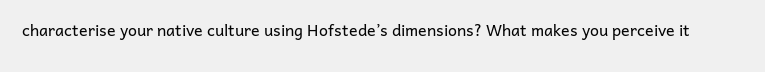characterise your native culture using Hofstede’s dimensions? What makes you perceive it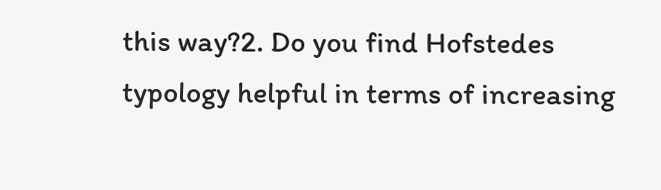this way?2. Do you find Hofstedes typology helpful in terms of increasing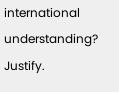international understanding? Justify.